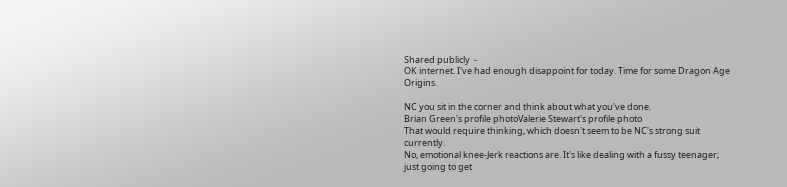Shared publicly  -
OK internet. I've had enough disappoint for today. Time for some Dragon Age Origins.

NC you sit in the corner and think about what you've done.
Brian Green's profile photoValerie Stewart's profile photo
That would require thinking, which doesn't seem to be NC's strong suit currently.
No, emotional knee-Jerk reactions are. It's like dealing with a fussy teenager; just going to get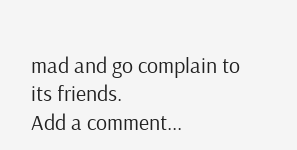mad and go complain to its friends.
Add a comment...